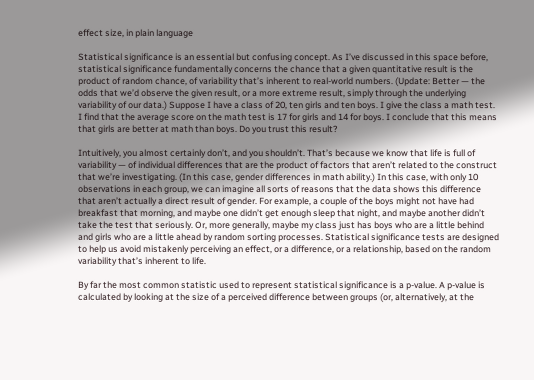effect size, in plain language

Statistical significance is an essential but confusing concept. As I’ve discussed in this space before, statistical significance fundamentally concerns the chance that a given quantitative result is the product of random chance, of variability that’s inherent to real-world numbers. (Update: Better — the odds that we’d observe the given result, or a more extreme result, simply through the underlying variability of our data.) Suppose I have a class of 20, ten girls and ten boys. I give the class a math test. I find that the average score on the math test is 17 for girls and 14 for boys. I conclude that this means that girls are better at math than boys. Do you trust this result?

Intuitively, you almost certainly don’t, and you shouldn’t. That’s because we know that life is full of variability — of individual differences that are the product of factors that aren’t related to the construct that we’re investigating. (In this case, gender differences in math ability.) In this case, with only 10 observations in each group, we can imagine all sorts of reasons that the data shows this difference that aren’t actually a direct result of gender. For example, a couple of the boys might not have had breakfast that morning, and maybe one didn’t get enough sleep that night, and maybe another didn’t take the test that seriously. Or, more generally, maybe my class just has boys who are a little behind and girls who are a little ahead by random sorting processes. Statistical significance tests are designed to help us avoid mistakenly perceiving an effect, or a difference, or a relationship, based on the random variability that’s inherent to life.

By far the most common statistic used to represent statistical significance is a p-value. A p-value is calculated by looking at the size of a perceived difference between groups (or, alternatively, at the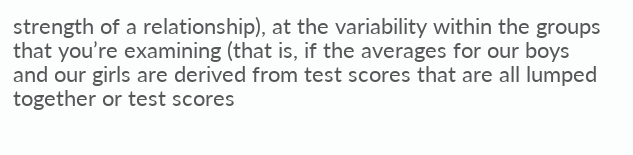strength of a relationship), at the variability within the groups that you’re examining (that is, if the averages for our boys and our girls are derived from test scores that are all lumped together or test scores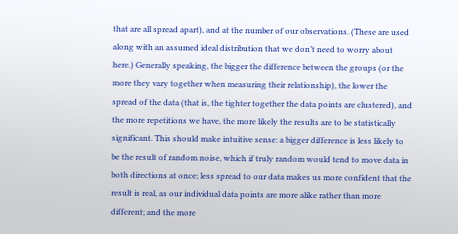that are all spread apart), and at the number of our observations. (These are used along with an assumed ideal distribution that we don’t need to worry about here.) Generally speaking, the bigger the difference between the groups (or the more they vary together when measuring their relationship), the lower the spread of the data (that is, the tighter together the data points are clustered), and the more repetitions we have, the more likely the results are to be statistically significant. This should make intuitive sense: a bigger difference is less likely to be the result of random noise, which if truly random would tend to move data in both directions at once; less spread to our data makes us more confident that the result is real, as our individual data points are more alike rather than more different; and the more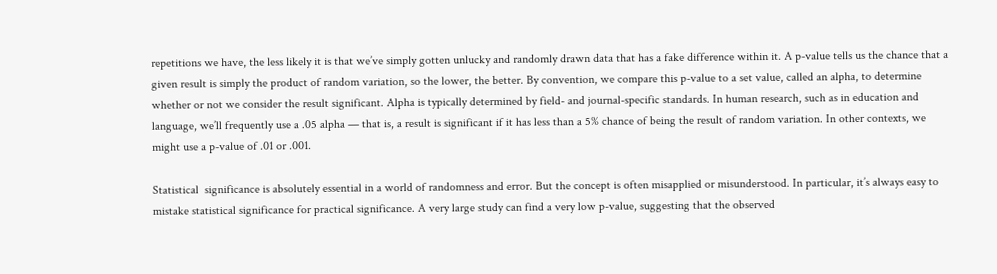repetitions we have, the less likely it is that we’ve simply gotten unlucky and randomly drawn data that has a fake difference within it. A p-value tells us the chance that a given result is simply the product of random variation, so the lower, the better. By convention, we compare this p-value to a set value, called an alpha, to determine whether or not we consider the result significant. Alpha is typically determined by field- and journal-specific standards. In human research, such as in education and language, we’ll frequently use a .05 alpha — that is, a result is significant if it has less than a 5% chance of being the result of random variation. In other contexts, we might use a p-value of .01 or .001.

Statistical  significance is absolutely essential in a world of randomness and error. But the concept is often misapplied or misunderstood. In particular, it’s always easy to mistake statistical significance for practical significance. A very large study can find a very low p-value, suggesting that the observed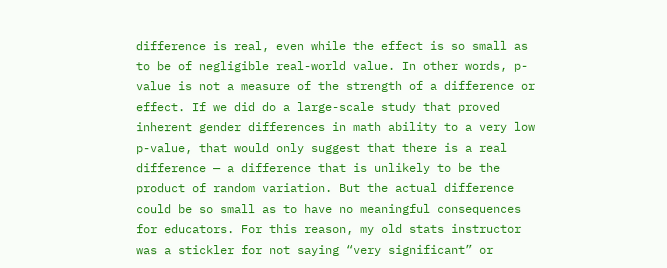difference is real, even while the effect is so small as to be of negligible real-world value. In other words, p-value is not a measure of the strength of a difference or effect. If we did do a large-scale study that proved inherent gender differences in math ability to a very low p-value, that would only suggest that there is a real difference — a difference that is unlikely to be the product of random variation. But the actual difference could be so small as to have no meaningful consequences for educators. For this reason, my old stats instructor was a stickler for not saying “very significant” or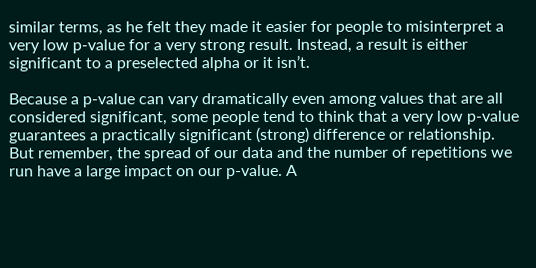similar terms, as he felt they made it easier for people to misinterpret a very low p-value for a very strong result. Instead, a result is either significant to a preselected alpha or it isn’t.

Because a p-value can vary dramatically even among values that are all considered significant, some people tend to think that a very low p-value guarantees a practically significant (strong) difference or relationship. But remember, the spread of our data and the number of repetitions we run have a large impact on our p-value. A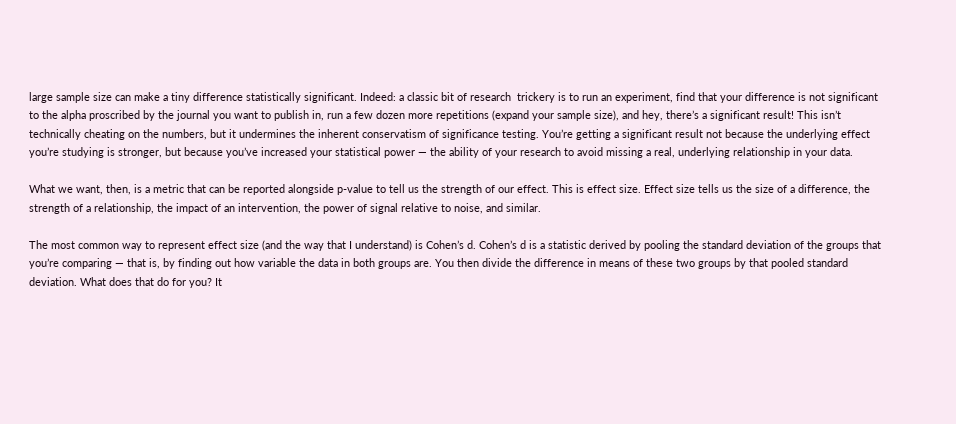large sample size can make a tiny difference statistically significant. Indeed: a classic bit of research  trickery is to run an experiment, find that your difference is not significant to the alpha proscribed by the journal you want to publish in, run a few dozen more repetitions (expand your sample size), and hey, there’s a significant result! This isn’t technically cheating on the numbers, but it undermines the inherent conservatism of significance testing. You’re getting a significant result not because the underlying effect you’re studying is stronger, but because you’ve increased your statistical power — the ability of your research to avoid missing a real, underlying relationship in your data.

What we want, then, is a metric that can be reported alongside p-value to tell us the strength of our effect. This is effect size. Effect size tells us the size of a difference, the strength of a relationship, the impact of an intervention, the power of signal relative to noise, and similar.

The most common way to represent effect size (and the way that I understand) is Cohen’s d. Cohen’s d is a statistic derived by pooling the standard deviation of the groups that you’re comparing — that is, by finding out how variable the data in both groups are. You then divide the difference in means of these two groups by that pooled standard deviation. What does that do for you? It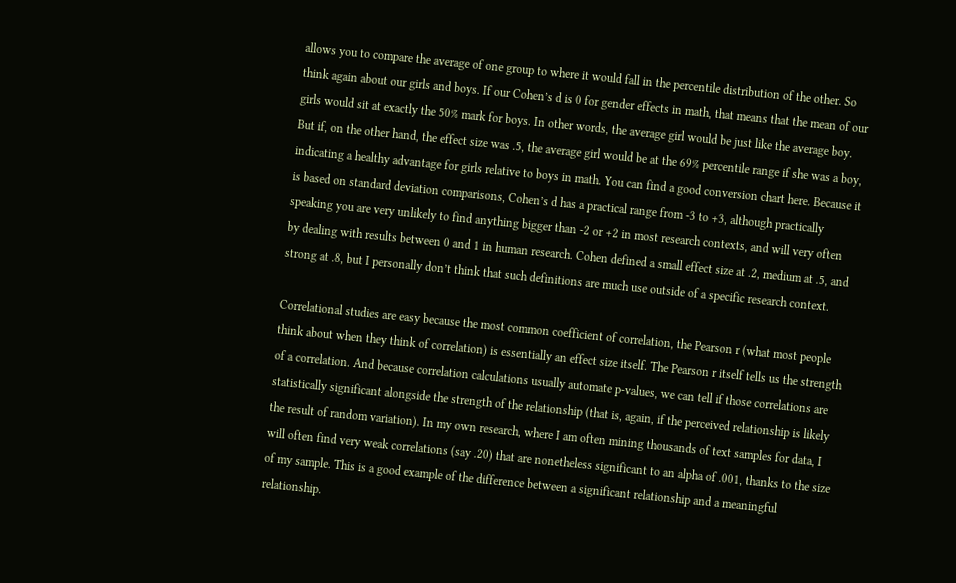allows you to compare the average of one group to where it would fall in the percentile distribution of the other. So think again about our girls and boys. If our Cohen’s d is 0 for gender effects in math, that means that the mean of our girls would sit at exactly the 50% mark for boys. In other words, the average girl would be just like the average boy. But if, on the other hand, the effect size was .5, the average girl would be at the 69% percentile range if she was a boy, indicating a healthy advantage for girls relative to boys in math. You can find a good conversion chart here. Because it is based on standard deviation comparisons, Cohen’s d has a practical range from -3 to +3, although practically speaking you are very unlikely to find anything bigger than -2 or +2 in most research contexts, and will very often by dealing with results between 0 and 1 in human research. Cohen defined a small effect size at .2, medium at .5, and strong at .8, but I personally don’t think that such definitions are much use outside of a specific research context.

Correlational studies are easy because the most common coefficient of correlation, the Pearson r (what most people think about when they think of correlation) is essentially an effect size itself. The Pearson r itself tells us the strength of a correlation. And because correlation calculations usually automate p-values, we can tell if those correlations are statistically significant alongside the strength of the relationship (that is, again, if the perceived relationship is likely the result of random variation). In my own research, where I am often mining thousands of text samples for data, I will often find very weak correlations (say .20) that are nonetheless significant to an alpha of .001, thanks to the size of my sample. This is a good example of the difference between a significant relationship and a meaningful relationship.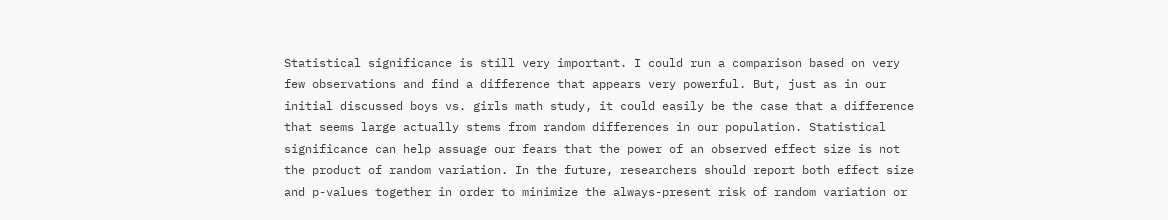Statistical significance is still very important. I could run a comparison based on very few observations and find a difference that appears very powerful. But, just as in our initial discussed boys vs. girls math study, it could easily be the case that a difference that seems large actually stems from random differences in our population. Statistical significance can help assuage our fears that the power of an observed effect size is not the product of random variation. In the future, researchers should report both effect size and p-values together in order to minimize the always-present risk of random variation or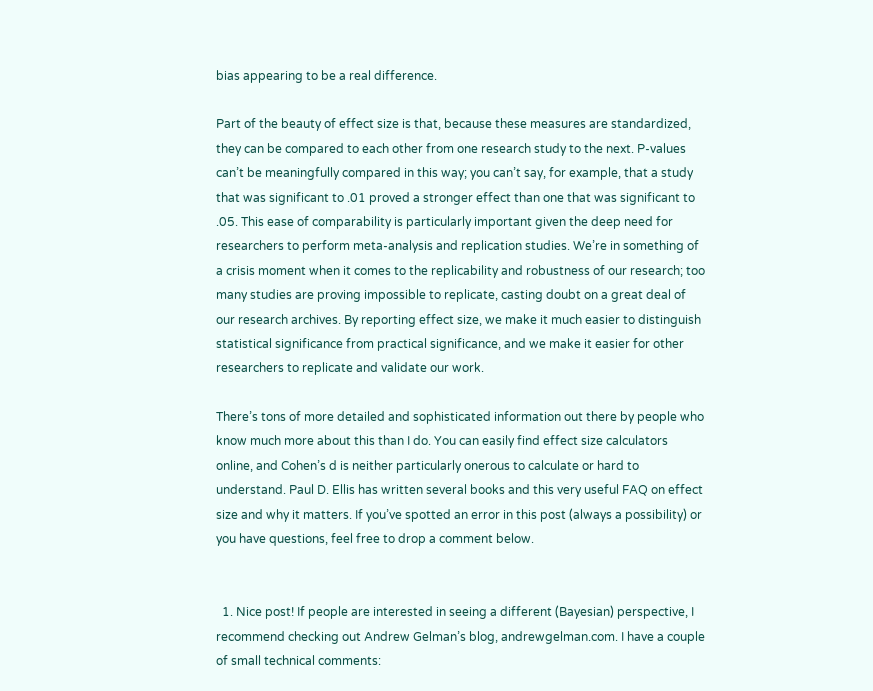bias appearing to be a real difference.

Part of the beauty of effect size is that, because these measures are standardized, they can be compared to each other from one research study to the next. P-values can’t be meaningfully compared in this way; you can’t say, for example, that a study that was significant to .01 proved a stronger effect than one that was significant to .05. This ease of comparability is particularly important given the deep need for researchers to perform meta-analysis and replication studies. We’re in something of a crisis moment when it comes to the replicability and robustness of our research; too many studies are proving impossible to replicate, casting doubt on a great deal of our research archives. By reporting effect size, we make it much easier to distinguish statistical significance from practical significance, and we make it easier for other researchers to replicate and validate our work.

There’s tons of more detailed and sophisticated information out there by people who know much more about this than I do. You can easily find effect size calculators online, and Cohen’s d is neither particularly onerous to calculate or hard to understand. Paul D. Ellis has written several books and this very useful FAQ on effect size and why it matters. If you’ve spotted an error in this post (always a possibility) or you have questions, feel free to drop a comment below.


  1. Nice post! If people are interested in seeing a different (Bayesian) perspective, I recommend checking out Andrew Gelman’s blog, andrewgelman.com. I have a couple of small technical comments: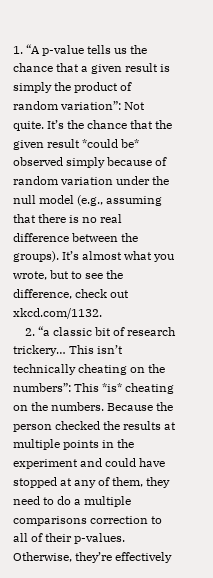1. “A p-value tells us the chance that a given result is simply the product of random variation”: Not quite. It’s the chance that the given result *could be* observed simply because of random variation under the null model (e.g., assuming that there is no real difference between the groups). It’s almost what you wrote, but to see the difference, check out xkcd.com/1132.
    2. “a classic bit of research trickery… This isn’t technically cheating on the numbers”: This *is* cheating on the numbers. Because the person checked the results at multiple points in the experiment and could have stopped at any of them, they need to do a multiple comparisons correction to all of their p-values. Otherwise, they’re effectively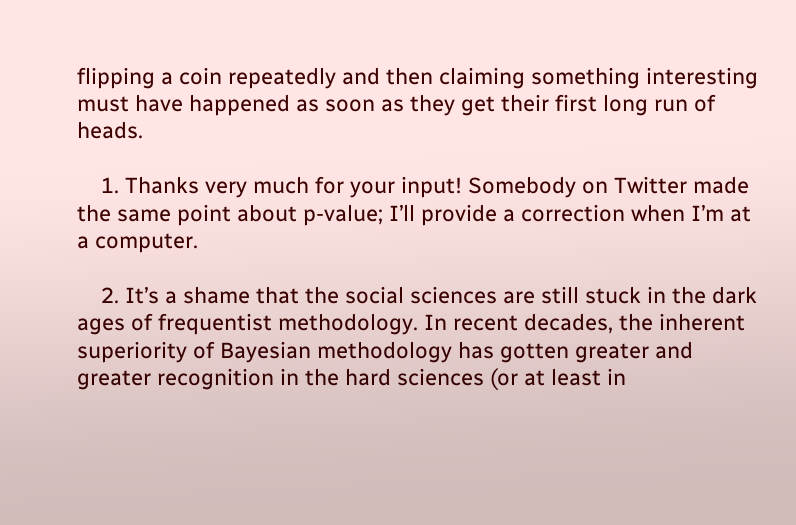flipping a coin repeatedly and then claiming something interesting must have happened as soon as they get their first long run of heads.

    1. Thanks very much for your input! Somebody on Twitter made the same point about p-value; I’ll provide a correction when I’m at a computer.

    2. It’s a shame that the social sciences are still stuck in the dark ages of frequentist methodology. In recent decades, the inherent superiority of Bayesian methodology has gotten greater and greater recognition in the hard sciences (or at least in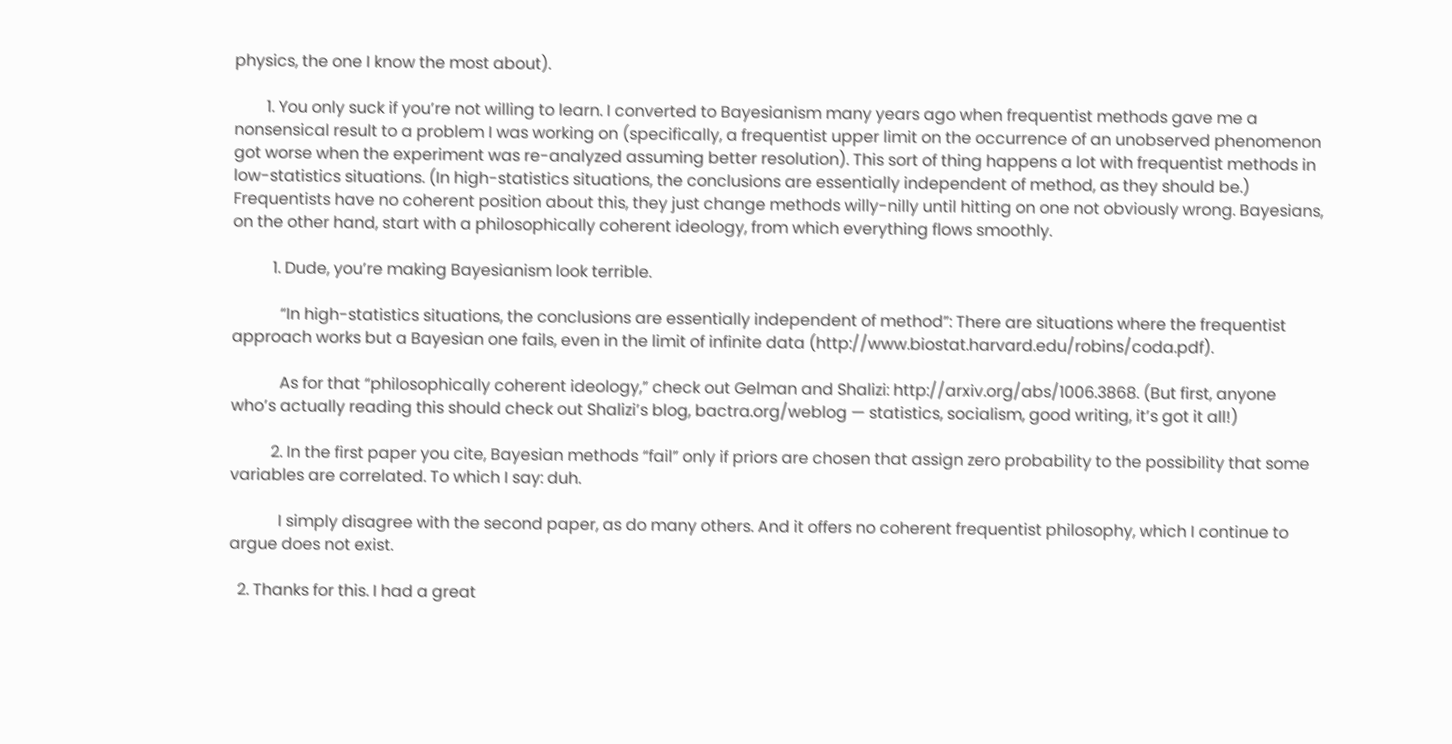physics, the one I know the most about).

        1. You only suck if you’re not willing to learn. I converted to Bayesianism many years ago when frequentist methods gave me a nonsensical result to a problem I was working on (specifically, a frequentist upper limit on the occurrence of an unobserved phenomenon got worse when the experiment was re-analyzed assuming better resolution). This sort of thing happens a lot with frequentist methods in low-statistics situations. (In high-statistics situations, the conclusions are essentially independent of method, as they should be.) Frequentists have no coherent position about this, they just change methods willy-nilly until hitting on one not obviously wrong. Bayesians, on the other hand, start with a philosophically coherent ideology, from which everything flows smoothly.

          1. Dude, you’re making Bayesianism look terrible.

            “In high-statistics situations, the conclusions are essentially independent of method”: There are situations where the frequentist approach works but a Bayesian one fails, even in the limit of infinite data (http://www.biostat.harvard.edu/robins/coda.pdf).

            As for that “philosophically coherent ideology,” check out Gelman and Shalizi: http://arxiv.org/abs/1006.3868. (But first, anyone who’s actually reading this should check out Shalizi’s blog, bactra.org/weblog — statistics, socialism, good writing, it’s got it all!)

          2. In the first paper you cite, Bayesian methods “fail” only if priors are chosen that assign zero probability to the possibility that some variables are correlated. To which I say: duh.

            I simply disagree with the second paper, as do many others. And it offers no coherent frequentist philosophy, which I continue to argue does not exist.

  2. Thanks for this. I had a great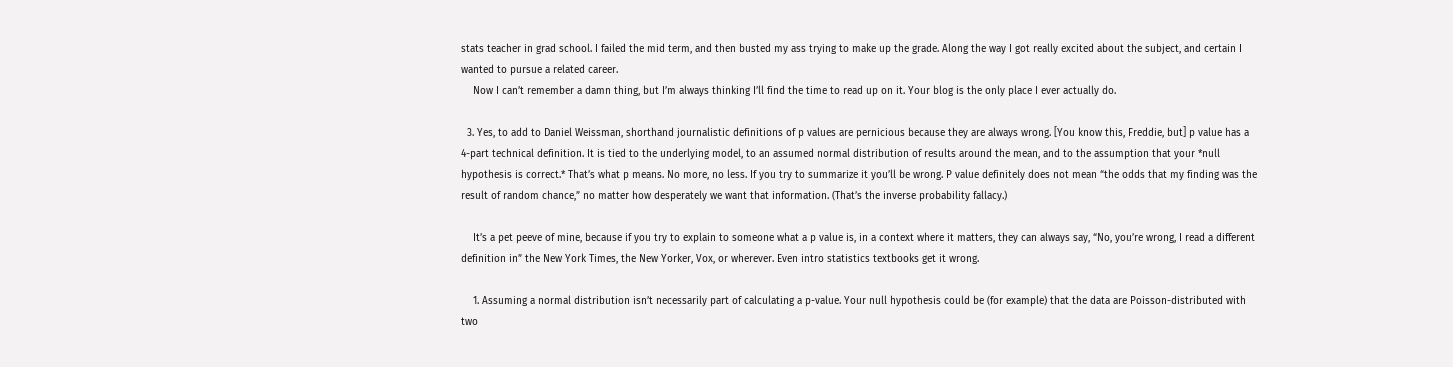stats teacher in grad school. I failed the mid term, and then busted my ass trying to make up the grade. Along the way I got really excited about the subject, and certain I wanted to pursue a related career.
    Now I can’t remember a damn thing, but I’m always thinking I’ll find the time to read up on it. Your blog is the only place I ever actually do.

  3. Yes, to add to Daniel Weissman, shorthand journalistic definitions of p values are pernicious because they are always wrong. [You know this, Freddie, but] p value has a 4-part technical definition. It is tied to the underlying model, to an assumed normal distribution of results around the mean, and to the assumption that your *null hypothesis is correct.* That’s what p means. No more, no less. If you try to summarize it you’ll be wrong. P value definitely does not mean “the odds that my finding was the result of random chance,” no matter how desperately we want that information. (That’s the inverse probability fallacy.)

    It’s a pet peeve of mine, because if you try to explain to someone what a p value is, in a context where it matters, they can always say, “No, you’re wrong, I read a different definition in” the New York Times, the New Yorker, Vox, or wherever. Even intro statistics textbooks get it wrong.

    1. Assuming a normal distribution isn’t necessarily part of calculating a p-value. Your null hypothesis could be (for example) that the data are Poisson-distributed with two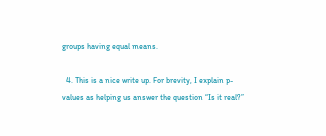groups having equal means.

  4. This is a nice write up. For brevity, I explain p-values as helping us answer the question “Is it real?”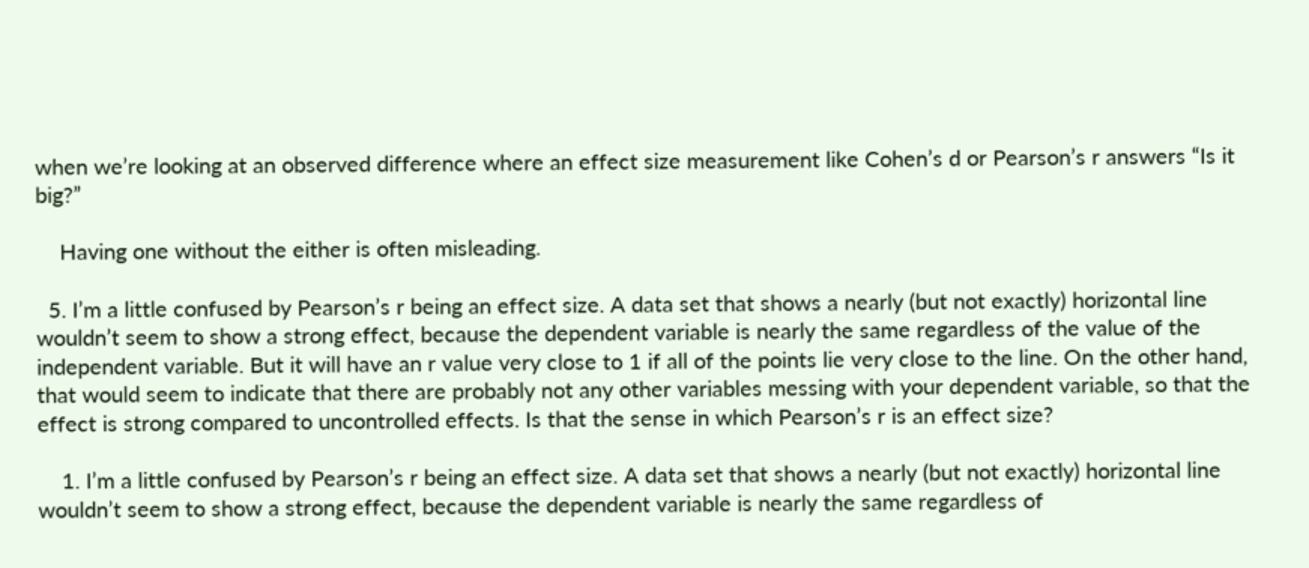when we’re looking at an observed difference where an effect size measurement like Cohen’s d or Pearson’s r answers “Is it big?”

    Having one without the either is often misleading.

  5. I’m a little confused by Pearson’s r being an effect size. A data set that shows a nearly (but not exactly) horizontal line wouldn’t seem to show a strong effect, because the dependent variable is nearly the same regardless of the value of the independent variable. But it will have an r value very close to 1 if all of the points lie very close to the line. On the other hand, that would seem to indicate that there are probably not any other variables messing with your dependent variable, so that the effect is strong compared to uncontrolled effects. Is that the sense in which Pearson’s r is an effect size?

    1. I’m a little confused by Pearson’s r being an effect size. A data set that shows a nearly (but not exactly) horizontal line wouldn’t seem to show a strong effect, because the dependent variable is nearly the same regardless of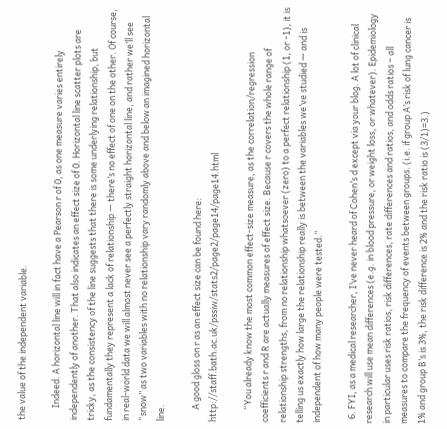the value of the independent variable.

      Indeed. A horizontal line will in fact have a Pearson r of 0, as one measure varies entirely independently of another. That also indicates an effect size of 0. Horizontal line scatter plots are tricky, as the consistency of the line suggests that there is some underlying relationship, but fundamentally they represent a lack of relationship — there’s no effect of one on the other. Of course, in real-world data we will almost never see a perfectly straight horizontal line, and rather we’ll see “snow” as two variables with no relationship vary randomly above and below an imagined horizontal line.

      A good gloss on r as an effect size can be found here: http://staff.bath.ac.uk/pssiw/stats2/page2/page14/page14.html

      “You already know the most common effect-size measure, as the correlation/regression coefficients r and R are actually measures of effect size. Because r covers the whole range of relationship strengths, from no relationship whatsoever (zero) to a perfect relationship (1, or -1), it is telling us exactly how large the relationship really is between the variables we’ve studied — and is independent of how many people were tested.”

  6. FYI, as a medical researcher, I’ve never heard of Cohen’s d except via your blog. A lot of clinical research will use mean differences (e.g. in blood pressure, or weight loss, or whatever). Epidemiology in particular uses risk ratios, risk differences, rate differences and ratios, and odds ratios – all measures to compare the frequency of events between groups. (i.e. if group A’s risk of lung cancer is 1% and group B’s is 3%, the risk difference is 2% and the risk ratio is (3/1)=3.)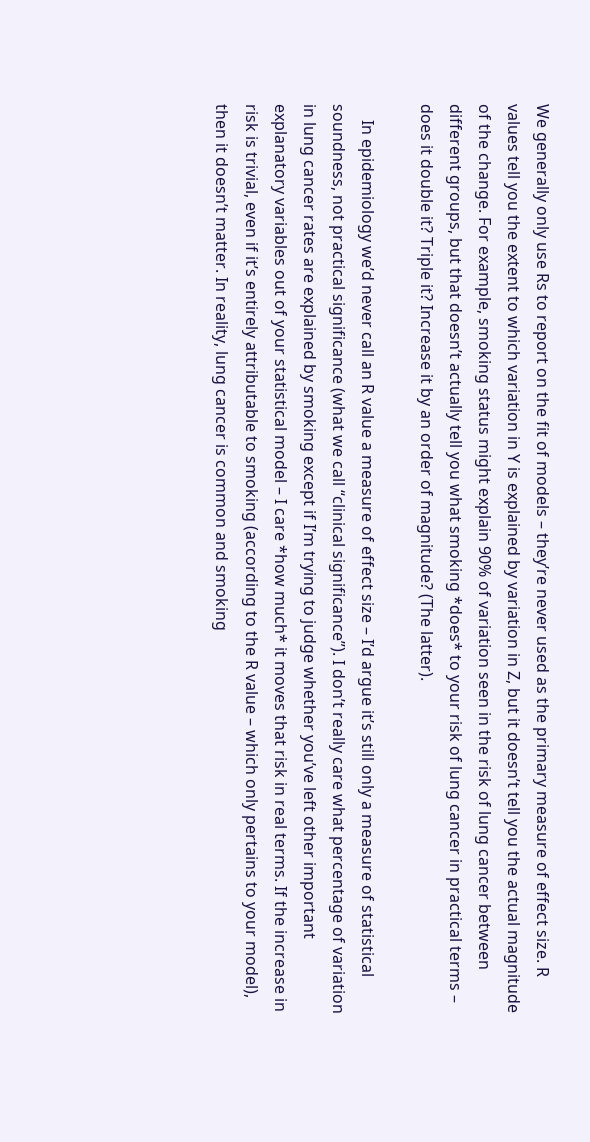We generally only use Rs to report on the fit of models – they’re never used as the primary measure of effect size. R values tell you the extent to which variation in Y is explained by variation in Z, but it doesn’t tell you the actual magnitude of the change. For example, smoking status might explain 90% of variation seen in the risk of lung cancer between different groups, but that doesn’t actually tell you what smoking *does* to your risk of lung cancer in practical terms – does it double it? Triple it? Increase it by an order of magnitude? (The latter).

    In epidemiology we’d never call an R value a measure of effect size – I’d argue it’s still only a measure of statistical soundness, not practical significance (what we call “clinical significance”). I don’t really care what percentage of variation in lung cancer rates are explained by smoking except if I’m trying to judge whether you’ve left other important explanatory variables out of your statistical model – I care *how much* it moves that risk in real terms. If the increase in risk is trivial, even if it’s entirely attributable to smoking (according to the R value – which only pertains to your model), then it doesn’t matter. In reality, lung cancer is common and smoking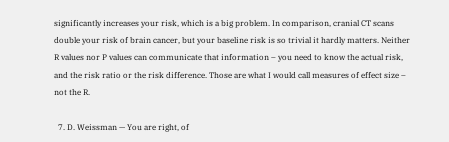significantly increases your risk, which is a big problem. In comparison, cranial CT scans double your risk of brain cancer, but your baseline risk is so trivial it hardly matters. Neither R values nor P values can communicate that information – you need to know the actual risk, and the risk ratio or the risk difference. Those are what I would call measures of effect size – not the R.

  7. D. Weissman — You are right, of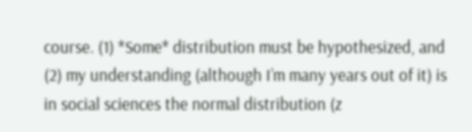course. (1) *Some* distribution must be hypothesized, and (2) my understanding (although I’m many years out of it) is in social sciences the normal distribution (z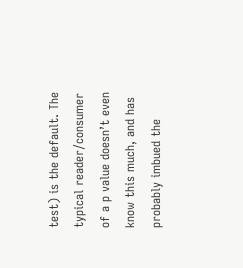test) is the default. The typical reader/consumer of a p value doesn’t even know this much, and has probably imbued the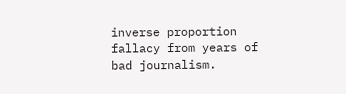inverse proportion fallacy from years of bad journalism.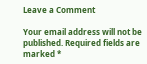Leave a Comment

Your email address will not be published. Required fields are marked *